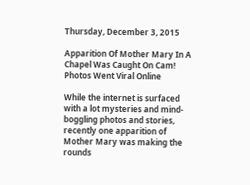Thursday, December 3, 2015

Apparition Of Mother Mary In A Chapel Was Caught On Cam! Photos Went Viral Online

While the internet is surfaced with a lot mysteries and mind-boggling photos and stories, recently one apparition of Mother Mary was making the rounds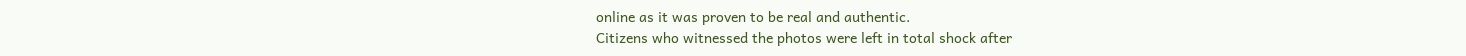online as it was proven to be real and authentic.
Citizens who witnessed the photos were left in total shock after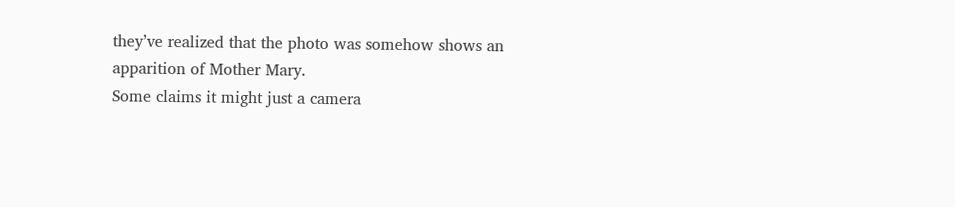they’ve realized that the photo was somehow shows an apparition of Mother Mary.
Some claims it might just a camera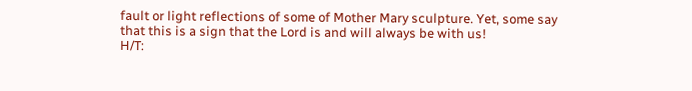fault or light reflections of some of Mother Mary sculpture. Yet, some say that this is a sign that the Lord is and will always be with us!
H/T: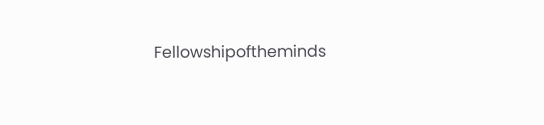Fellowshipoftheminds